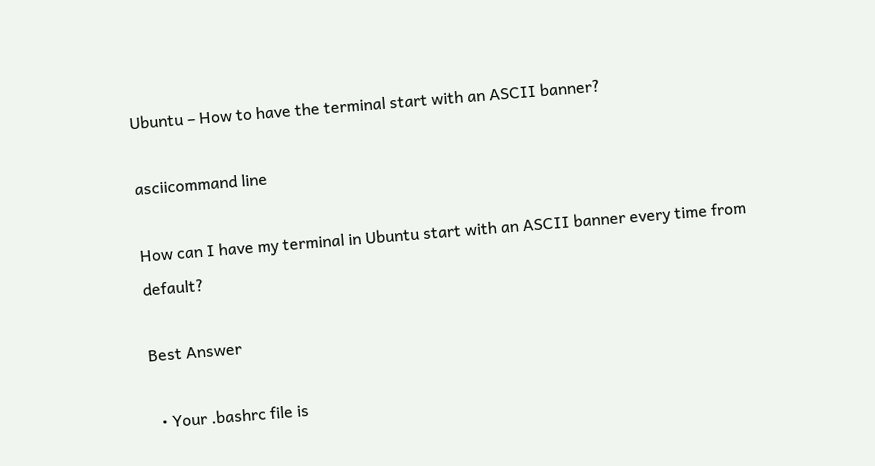Ubuntu – How to have the terminal start with an ASCII banner?

asciicommand line

How can I have my terminal in Ubuntu start with an ASCII banner every time from default?

Best Answer

  • Your .bashrc file is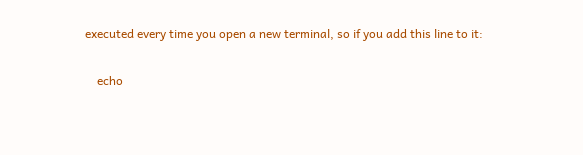executed every time you open a new terminal, so if you add this line to it:

    echo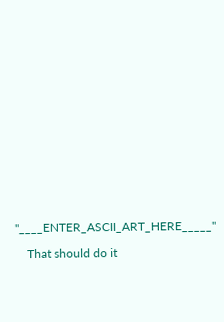"____ENTER_ASCII_ART_HERE_____"

    That should do it